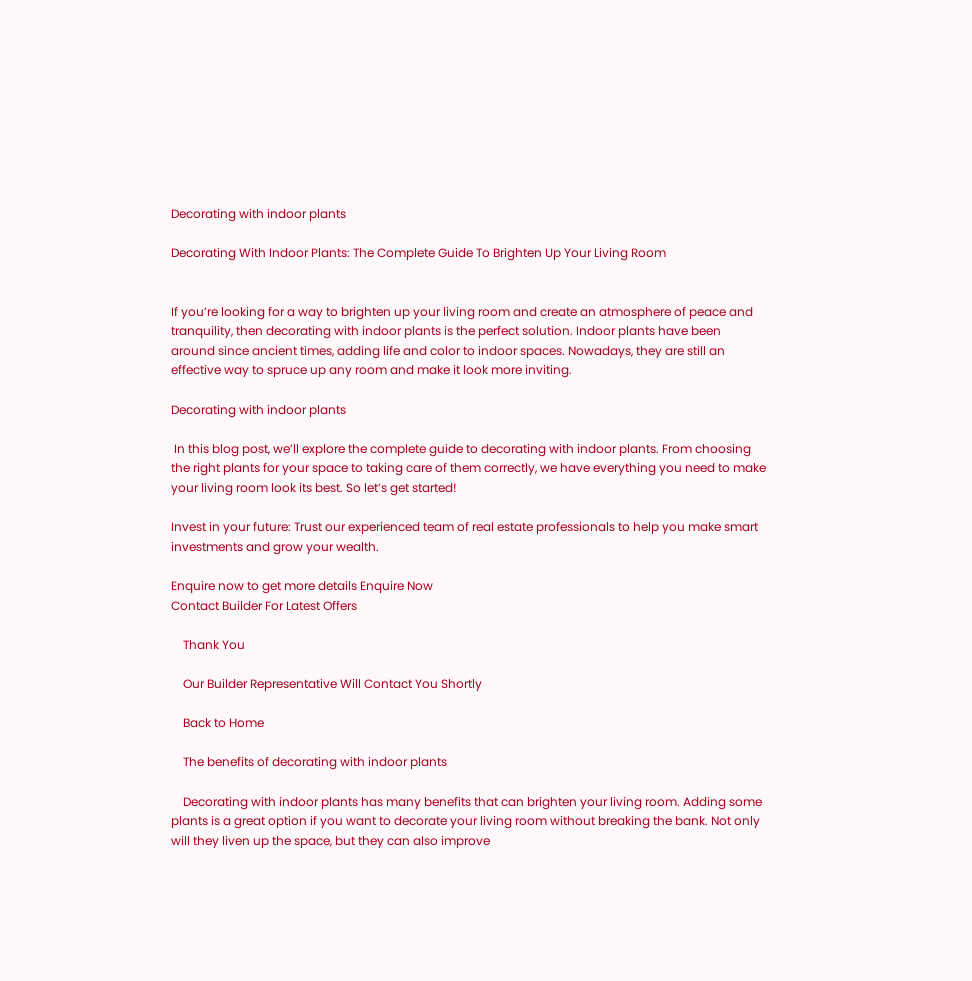Decorating with indoor plants

Decorating With Indoor Plants: The Complete Guide To Brighten Up Your Living Room


If you’re looking for a way to brighten up your living room and create an atmosphere of peace and tranquility, then decorating with indoor plants is the perfect solution. Indoor plants have been around since ancient times, adding life and color to indoor spaces. Nowadays, they are still an effective way to spruce up any room and make it look more inviting.

Decorating with indoor plants

 In this blog post, we’ll explore the complete guide to decorating with indoor plants. From choosing the right plants for your space to taking care of them correctly, we have everything you need to make your living room look its best. So let’s get started!

Invest in your future: Trust our experienced team of real estate professionals to help you make smart investments and grow your wealth.

Enquire now to get more details Enquire Now
Contact Builder For Latest Offers

    Thank You

    Our Builder Representative Will Contact You Shortly

    Back to Home

    The benefits of decorating with indoor plants

    Decorating with indoor plants has many benefits that can brighten your living room. Adding some plants is a great option if you want to decorate your living room without breaking the bank. Not only will they liven up the space, but they can also improve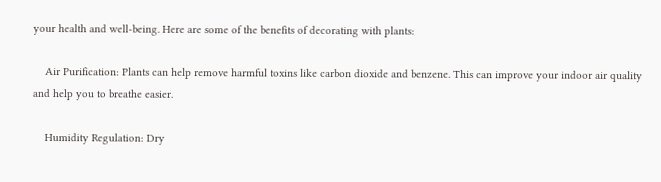your health and well-being. Here are some of the benefits of decorating with plants:

    Air Purification: Plants can help remove harmful toxins like carbon dioxide and benzene. This can improve your indoor air quality and help you to breathe easier.

    Humidity Regulation: Dry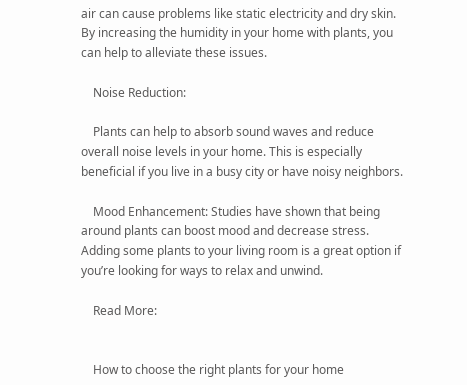air can cause problems like static electricity and dry skin. By increasing the humidity in your home with plants, you can help to alleviate these issues.

    Noise Reduction:

    Plants can help to absorb sound waves and reduce overall noise levels in your home. This is especially beneficial if you live in a busy city or have noisy neighbors.

    Mood Enhancement: Studies have shown that being around plants can boost mood and decrease stress. Adding some plants to your living room is a great option if you’re looking for ways to relax and unwind.

    Read More:


    How to choose the right plants for your home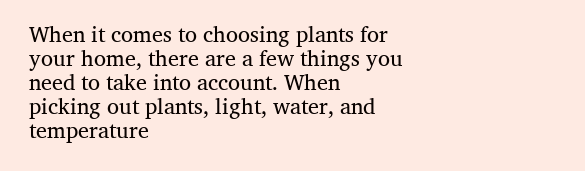When it comes to choosing plants for your home, there are a few things you need to take into account. When picking out plants, light, water, and temperature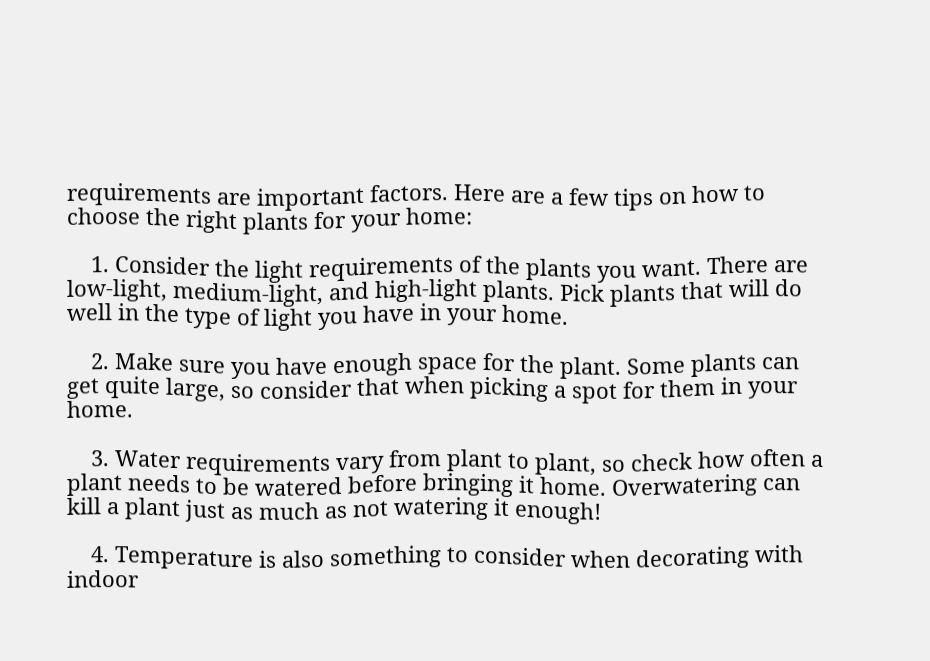requirements are important factors. Here are a few tips on how to choose the right plants for your home:

    1. Consider the light requirements of the plants you want. There are low-light, medium-light, and high-light plants. Pick plants that will do well in the type of light you have in your home.

    2. Make sure you have enough space for the plant. Some plants can get quite large, so consider that when picking a spot for them in your home.

    3. Water requirements vary from plant to plant, so check how often a plant needs to be watered before bringing it home. Overwatering can kill a plant just as much as not watering it enough!

    4. Temperature is also something to consider when decorating with indoor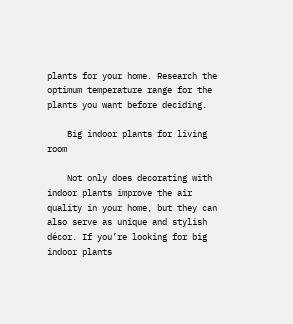plants for your home. Research the optimum temperature range for the plants you want before deciding.

    Big indoor plants for living room

    Not only does decorating with indoor plants improve the air quality in your home, but they can also serve as unique and stylish décor. If you’re looking for big indoor plants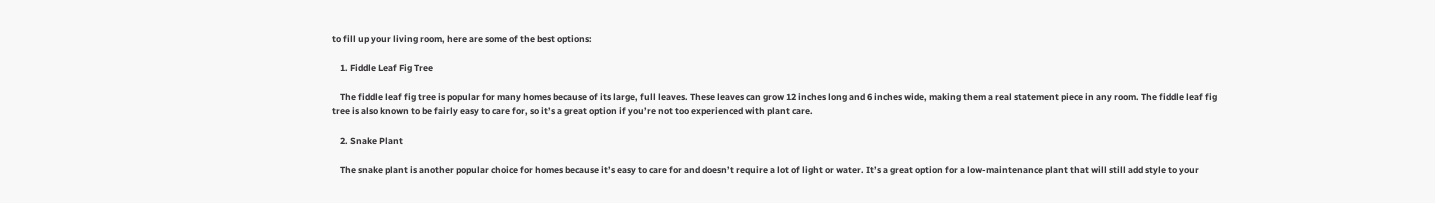to fill up your living room, here are some of the best options:

    1. Fiddle Leaf Fig Tree

    The fiddle leaf fig tree is popular for many homes because of its large, full leaves. These leaves can grow 12 inches long and 6 inches wide, making them a real statement piece in any room. The fiddle leaf fig tree is also known to be fairly easy to care for, so it’s a great option if you’re not too experienced with plant care.

    2. Snake Plant

    The snake plant is another popular choice for homes because it’s easy to care for and doesn’t require a lot of light or water. It’s a great option for a low-maintenance plant that will still add style to your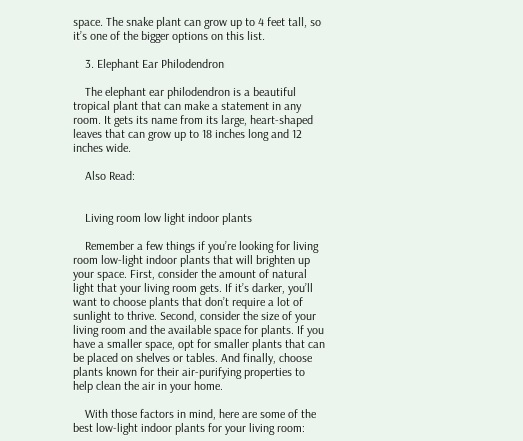space. The snake plant can grow up to 4 feet tall, so it’s one of the bigger options on this list.

    3. Elephant Ear Philodendron

    The elephant ear philodendron is a beautiful tropical plant that can make a statement in any room. It gets its name from its large, heart-shaped leaves that can grow up to 18 inches long and 12 inches wide.

    Also Read:


    Living room low light indoor plants

    Remember a few things if you’re looking for living room low-light indoor plants that will brighten up your space. First, consider the amount of natural light that your living room gets. If it’s darker, you’ll want to choose plants that don’t require a lot of sunlight to thrive. Second, consider the size of your living room and the available space for plants. If you have a smaller space, opt for smaller plants that can be placed on shelves or tables. And finally, choose plants known for their air-purifying properties to help clean the air in your home.

    With those factors in mind, here are some of the best low-light indoor plants for your living room: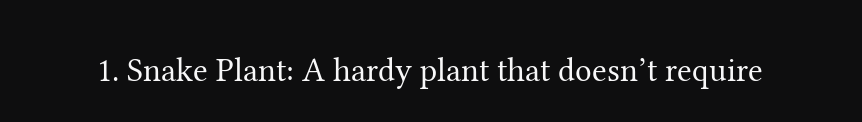1. Snake Plant: A hardy plant that doesn’t require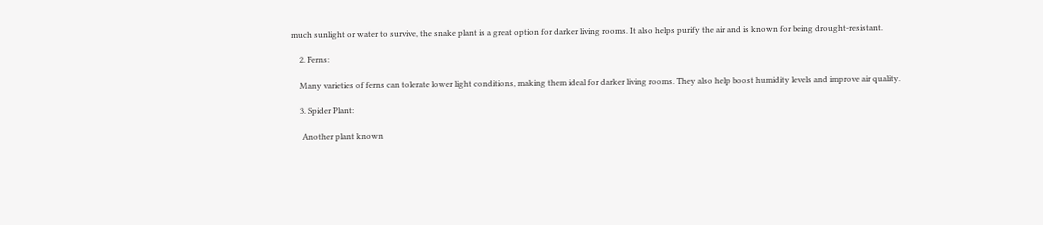much sunlight or water to survive, the snake plant is a great option for darker living rooms. It also helps purify the air and is known for being drought-resistant.

    2. Ferns:

    Many varieties of ferns can tolerate lower light conditions, making them ideal for darker living rooms. They also help boost humidity levels and improve air quality.

    3. Spider Plant:

     Another plant known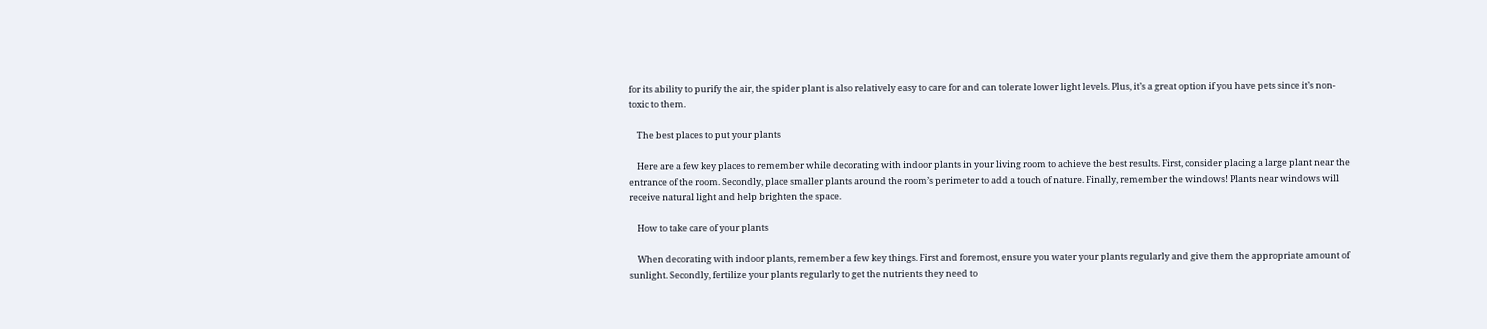for its ability to purify the air, the spider plant is also relatively easy to care for and can tolerate lower light levels. Plus, it’s a great option if you have pets since it’s non-toxic to them.

    The best places to put your plants

    Here are a few key places to remember while decorating with indoor plants in your living room to achieve the best results. First, consider placing a large plant near the entrance of the room. Secondly, place smaller plants around the room’s perimeter to add a touch of nature. Finally, remember the windows! Plants near windows will receive natural light and help brighten the space.

    How to take care of your plants

    When decorating with indoor plants, remember a few key things. First and foremost, ensure you water your plants regularly and give them the appropriate amount of sunlight. Secondly, fertilize your plants regularly to get the nutrients they need to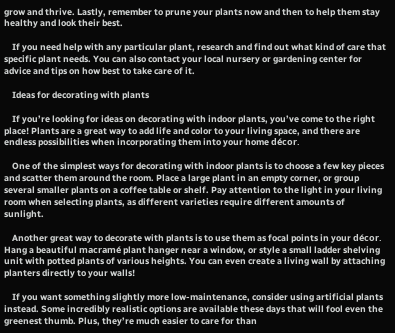grow and thrive. Lastly, remember to prune your plants now and then to help them stay healthy and look their best.

    If you need help with any particular plant, research and find out what kind of care that specific plant needs. You can also contact your local nursery or gardening center for advice and tips on how best to take care of it.

    Ideas for decorating with plants

    If you’re looking for ideas on decorating with indoor plants, you’ve come to the right place! Plants are a great way to add life and color to your living space, and there are endless possibilities when incorporating them into your home décor.

    One of the simplest ways for decorating with indoor plants is to choose a few key pieces and scatter them around the room. Place a large plant in an empty corner, or group several smaller plants on a coffee table or shelf. Pay attention to the light in your living room when selecting plants, as different varieties require different amounts of sunlight.

    Another great way to decorate with plants is to use them as focal points in your décor. Hang a beautiful macramé plant hanger near a window, or style a small ladder shelving unit with potted plants of various heights. You can even create a living wall by attaching planters directly to your walls!

    If you want something slightly more low-maintenance, consider using artificial plants instead. Some incredibly realistic options are available these days that will fool even the greenest thumb. Plus, they’re much easier to care for than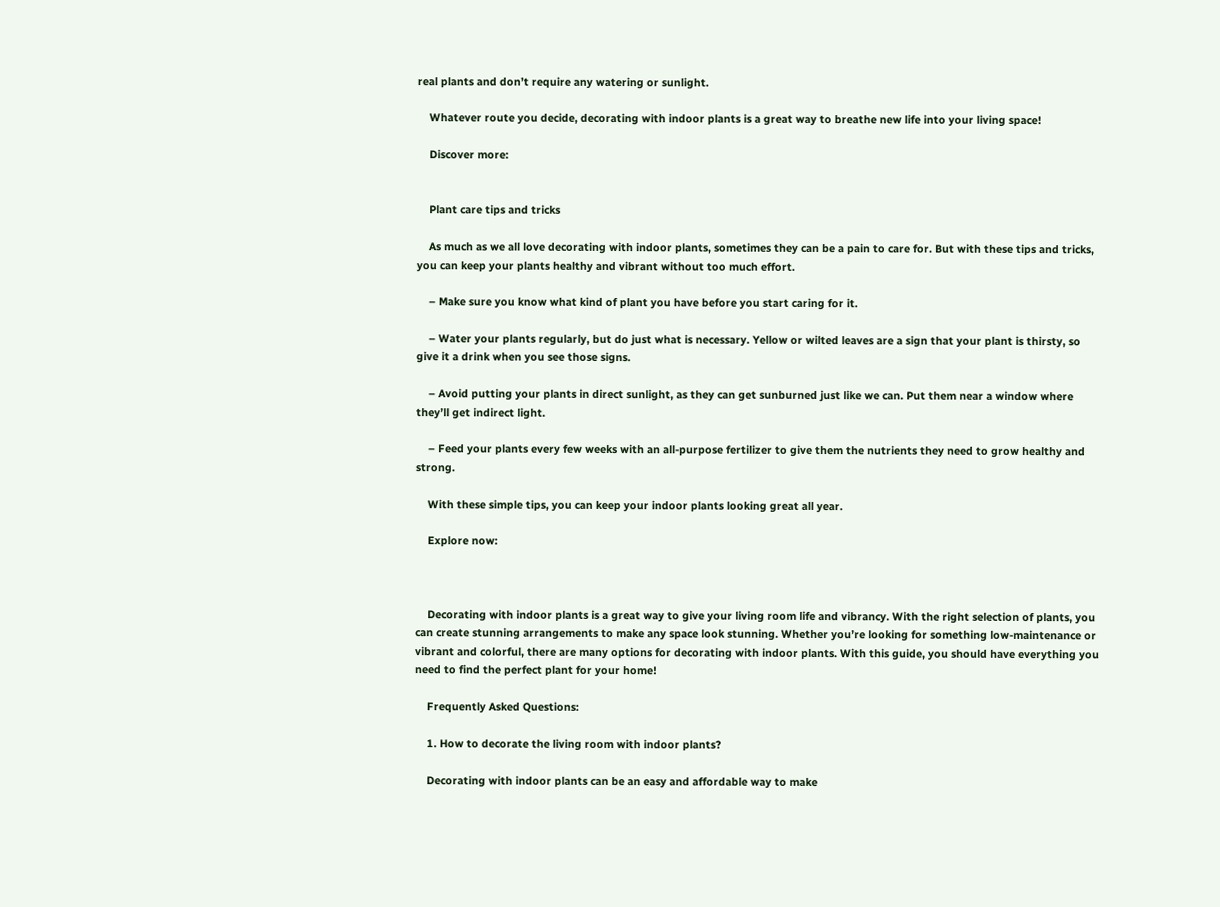real plants and don’t require any watering or sunlight.

    Whatever route you decide, decorating with indoor plants is a great way to breathe new life into your living space!

    Discover more:


    Plant care tips and tricks

    As much as we all love decorating with indoor plants, sometimes they can be a pain to care for. But with these tips and tricks, you can keep your plants healthy and vibrant without too much effort.

    – Make sure you know what kind of plant you have before you start caring for it.

    – Water your plants regularly, but do just what is necessary. Yellow or wilted leaves are a sign that your plant is thirsty, so give it a drink when you see those signs.

    – Avoid putting your plants in direct sunlight, as they can get sunburned just like we can. Put them near a window where they’ll get indirect light.

    – Feed your plants every few weeks with an all-purpose fertilizer to give them the nutrients they need to grow healthy and strong.

    With these simple tips, you can keep your indoor plants looking great all year.

    Explore now:



    Decorating with indoor plants is a great way to give your living room life and vibrancy. With the right selection of plants, you can create stunning arrangements to make any space look stunning. Whether you’re looking for something low-maintenance or vibrant and colorful, there are many options for decorating with indoor plants. With this guide, you should have everything you need to find the perfect plant for your home!

    Frequently Asked Questions:

    1. How to decorate the living room with indoor plants?

    Decorating with indoor plants can be an easy and affordable way to make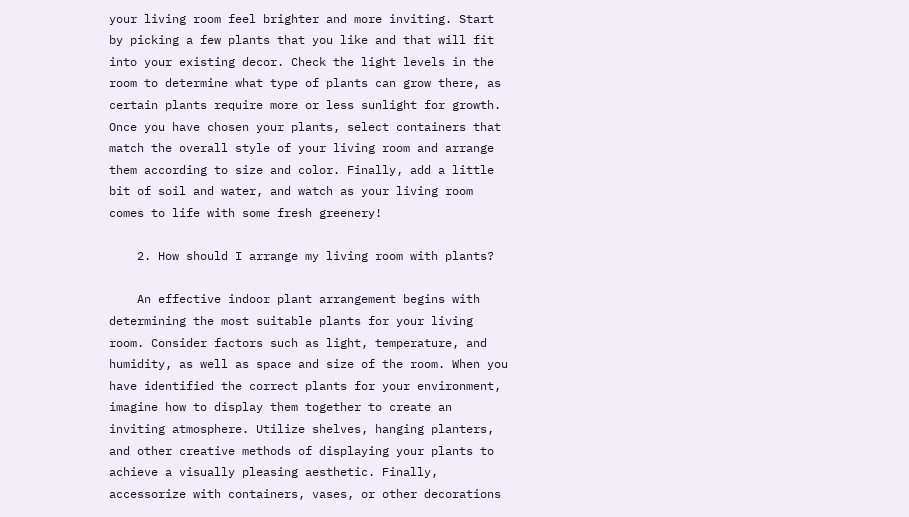your living room feel brighter and more inviting. Start by picking a few plants that you like and that will fit into your existing decor. Check the light levels in the room to determine what type of plants can grow there, as certain plants require more or less sunlight for growth. Once you have chosen your plants, select containers that match the overall style of your living room and arrange them according to size and color. Finally, add a little bit of soil and water, and watch as your living room comes to life with some fresh greenery!

    2. How should I arrange my living room with plants?

    An effective indoor plant arrangement begins with determining the most suitable plants for your living room. Consider factors such as light, temperature, and humidity, as well as space and size of the room. When you have identified the correct plants for your environment, imagine how to display them together to create an inviting atmosphere. Utilize shelves, hanging planters, and other creative methods of displaying your plants to achieve a visually pleasing aesthetic. Finally, accessorize with containers, vases, or other decorations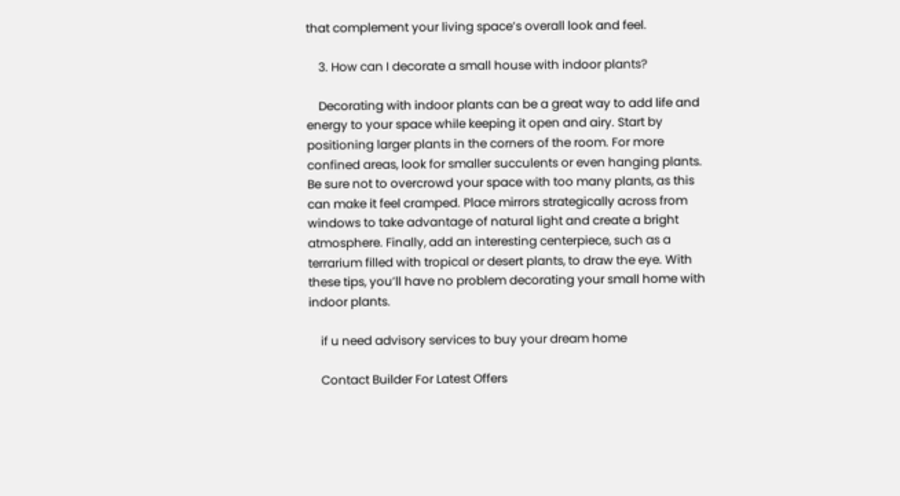that complement your living space’s overall look and feel.

    3. How can I decorate a small house with indoor plants?

    Decorating with indoor plants can be a great way to add life and energy to your space while keeping it open and airy. Start by positioning larger plants in the corners of the room. For more confined areas, look for smaller succulents or even hanging plants. Be sure not to overcrowd your space with too many plants, as this can make it feel cramped. Place mirrors strategically across from windows to take advantage of natural light and create a bright atmosphere. Finally, add an interesting centerpiece, such as a terrarium filled with tropical or desert plants, to draw the eye. With these tips, you’ll have no problem decorating your small home with indoor plants.

    if u need advisory services to buy your dream home

    Contact Builder For Latest Offers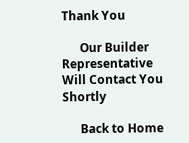Thank You

      Our Builder Representative Will Contact You Shortly

      Back to Home